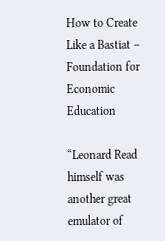How to Create Like a Bastiat – Foundation for Economic Education

“Leonard Read himself was another great emulator of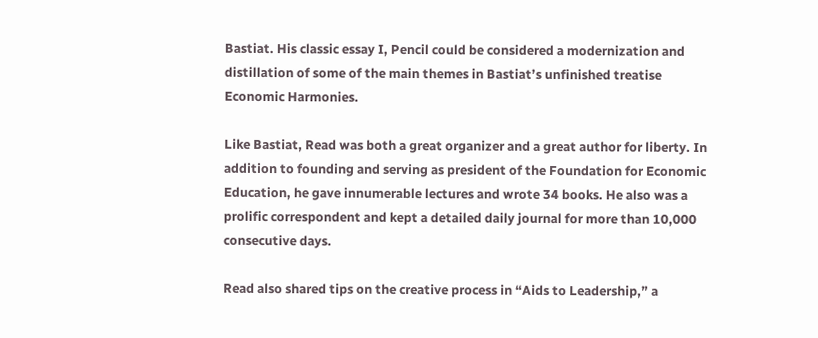Bastiat. His classic essay I, Pencil could be considered a modernization and distillation of some of the main themes in Bastiat’s unfinished treatise Economic Harmonies.

Like Bastiat, Read was both a great organizer and a great author for liberty. In addition to founding and serving as president of the Foundation for Economic Education, he gave innumerable lectures and wrote 34 books. He also was a prolific correspondent and kept a detailed daily journal for more than 10,000 consecutive days.

Read also shared tips on the creative process in “Aids to Leadership,” a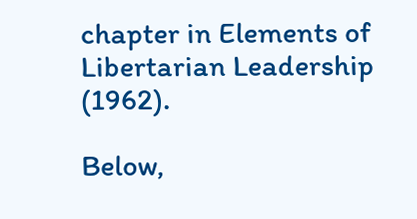chapter in Elements of Libertarian Leadership (1962).

Below,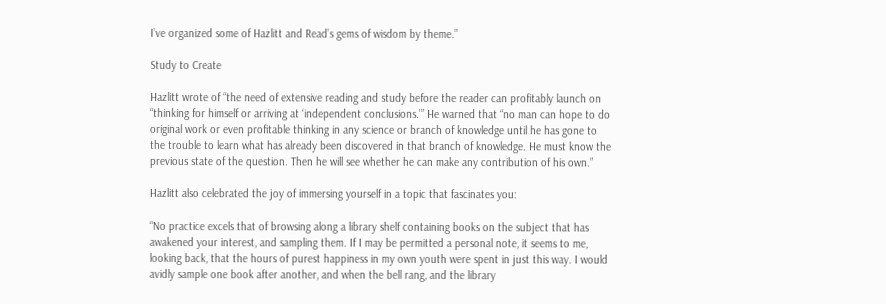I’ve organized some of Hazlitt and Read’s gems of wisdom by theme.”

Study to Create

Hazlitt wrote of “the need of extensive reading and study before the reader can profitably launch on “thinking for himself or arriving at ‘independent conclusions.’” He warned that “no man can hope to do original work or even profitable thinking in any science or branch of knowledge until he has gone to the trouble to learn what has already been discovered in that branch of knowledge. He must know the previous state of the question. Then he will see whether he can make any contribution of his own.”

Hazlitt also celebrated the joy of immersing yourself in a topic that fascinates you:

“No practice excels that of browsing along a library shelf containing books on the subject that has awakened your interest, and sampling them. If I may be permitted a personal note, it seems to me, looking back, that the hours of purest happiness in my own youth were spent in just this way. I would avidly sample one book after another, and when the bell rang, and the library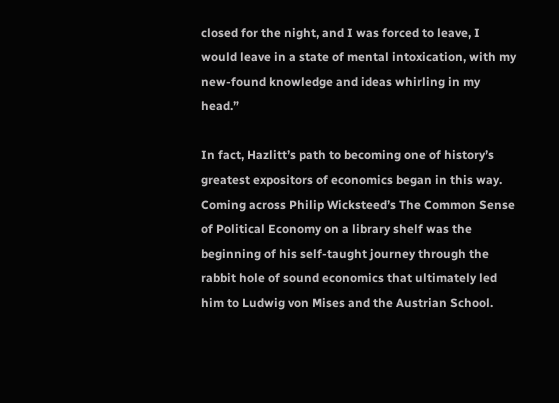closed for the night, and I was forced to leave, I would leave in a state of mental intoxication, with my new-found knowledge and ideas whirling in my head.”

In fact, Hazlitt’s path to becoming one of history’s greatest expositors of economics began in this way. Coming across Philip Wicksteed’s The Common Sense of Political Economy on a library shelf was the beginning of his self-taught journey through the rabbit hole of sound economics that ultimately led him to Ludwig von Mises and the Austrian School.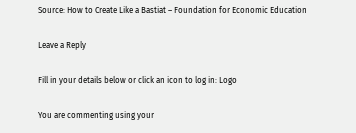Source: How to Create Like a Bastiat – Foundation for Economic Education

Leave a Reply

Fill in your details below or click an icon to log in: Logo

You are commenting using your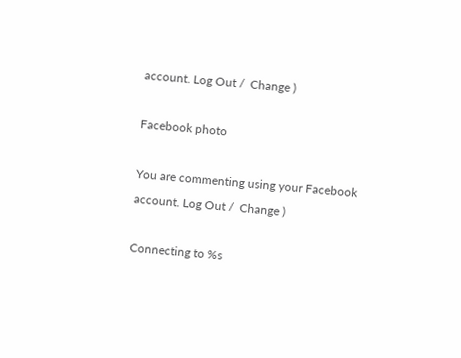account. Log Out /  Change )

Facebook photo

You are commenting using your Facebook account. Log Out /  Change )

Connecting to %s